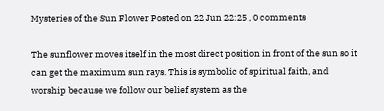Mysteries of the Sun Flower Posted on 22 Jun 22:25 , 0 comments

The sunflower moves itself in the most direct position in front of the sun so it can get the maximum sun rays. This is symbolic of spiritual faith, and worship because we follow our belief system as the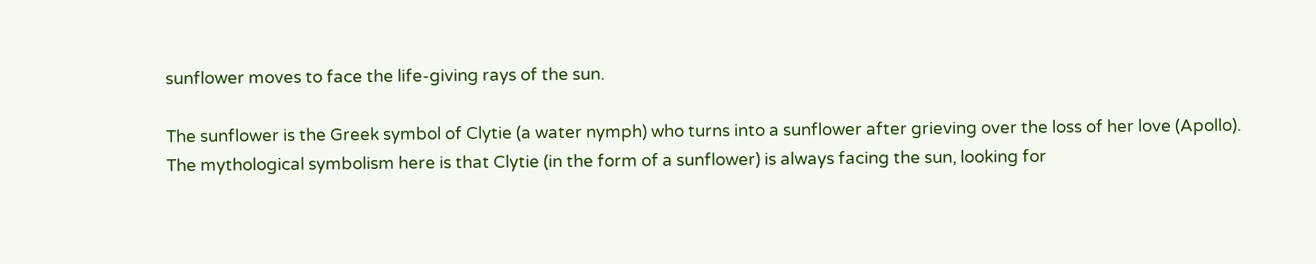sunflower moves to face the life-giving rays of the sun.

The sunflower is the Greek symbol of Clytie (a water nymph) who turns into a sunflower after grieving over the loss of her love (Apollo). The mythological symbolism here is that Clytie (in the form of a sunflower) is always facing the sun, looking for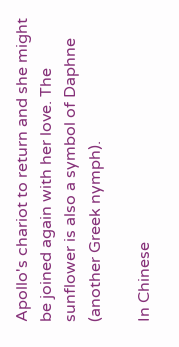Apollo's chariot to return and she might be joined again with her love. The sunflower is also a symbol of Daphne (another Greek nymph).

In Chinese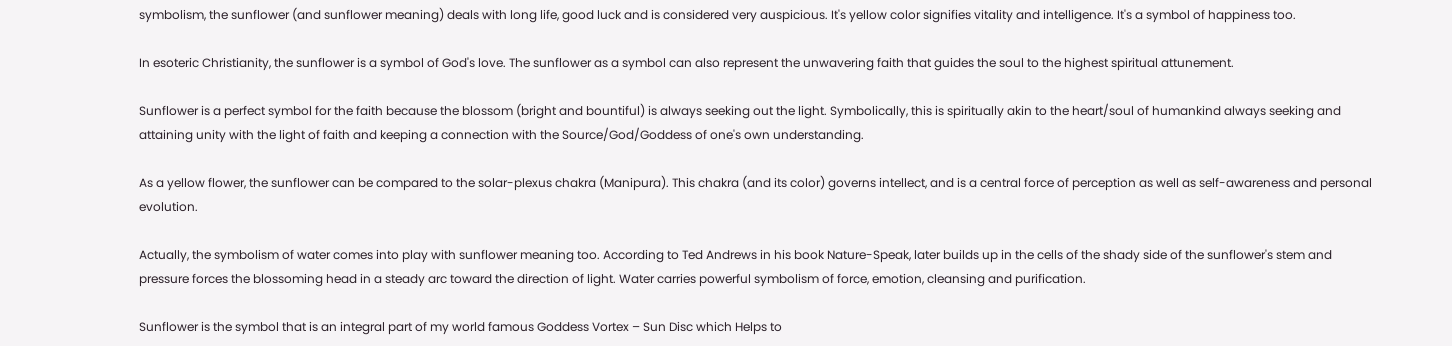symbolism, the sunflower (and sunflower meaning) deals with long life, good luck and is considered very auspicious. It's yellow color signifies vitality and intelligence. It's a symbol of happiness too.

In esoteric Christianity, the sunflower is a symbol of God's love. The sunflower as a symbol can also represent the unwavering faith that guides the soul to the highest spiritual attunement.

Sunflower is a perfect symbol for the faith because the blossom (bright and bountiful) is always seeking out the light. Symbolically, this is spiritually akin to the heart/soul of humankind always seeking and attaining unity with the light of faith and keeping a connection with the Source/God/Goddess of one's own understanding.

As a yellow flower, the sunflower can be compared to the solar-plexus chakra (Manipura). This chakra (and its color) governs intellect, and is a central force of perception as well as self-awareness and personal evolution.

Actually, the symbolism of water comes into play with sunflower meaning too. According to Ted Andrews in his book Nature-Speak, later builds up in the cells of the shady side of the sunflower's stem and pressure forces the blossoming head in a steady arc toward the direction of light. Water carries powerful symbolism of force, emotion, cleansing and purification.

Sunflower is the symbol that is an integral part of my world famous Goddess Vortex – Sun Disc which Helps to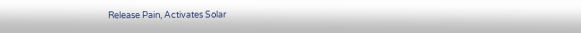Release Pain, Activates Solar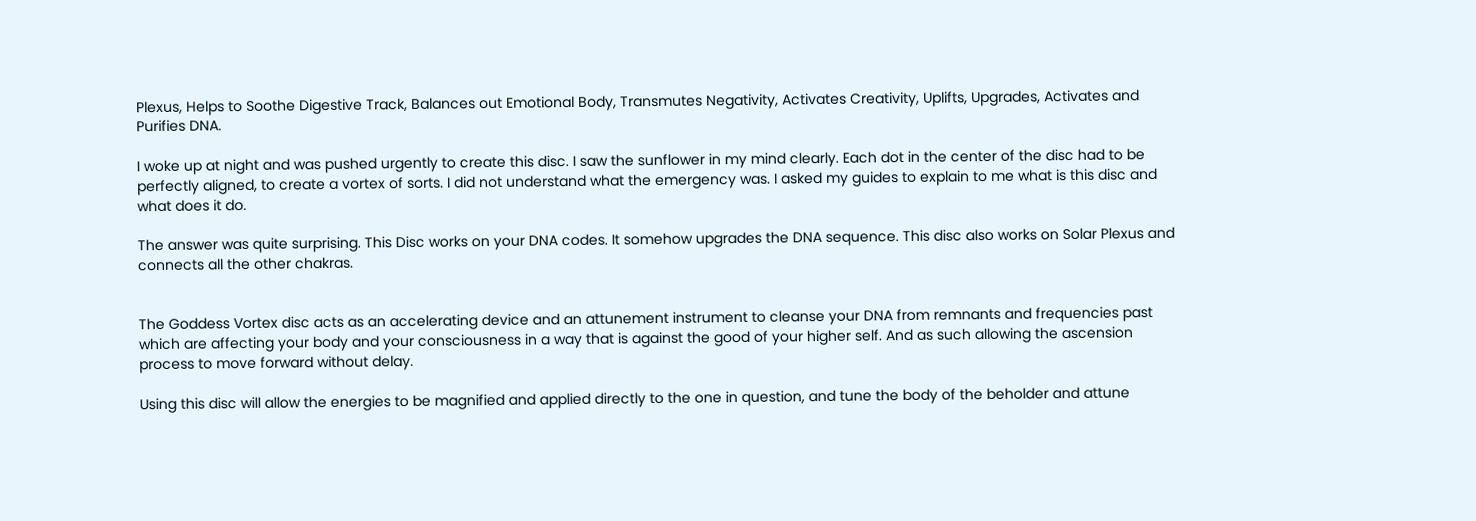Plexus, Helps to Soothe Digestive Track, Balances out Emotional Body, Transmutes Negativity, Activates Creativity, Uplifts, Upgrades, Activates and Purifies DNA.

I woke up at night and was pushed urgently to create this disc. I saw the sunflower in my mind clearly. Each dot in the center of the disc had to be perfectly aligned, to create a vortex of sorts. I did not understand what the emergency was. I asked my guides to explain to me what is this disc and what does it do.

The answer was quite surprising. This Disc works on your DNA codes. It somehow upgrades the DNA sequence. This disc also works on Solar Plexus and connects all the other chakras.


The Goddess Vortex disc acts as an accelerating device and an attunement instrument to cleanse your DNA from remnants and frequencies past which are affecting your body and your consciousness in a way that is against the good of your higher self. And as such allowing the ascension process to move forward without delay.

Using this disc will allow the energies to be magnified and applied directly to the one in question, and tune the body of the beholder and attune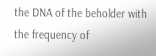the DNA of the beholder with the frequency of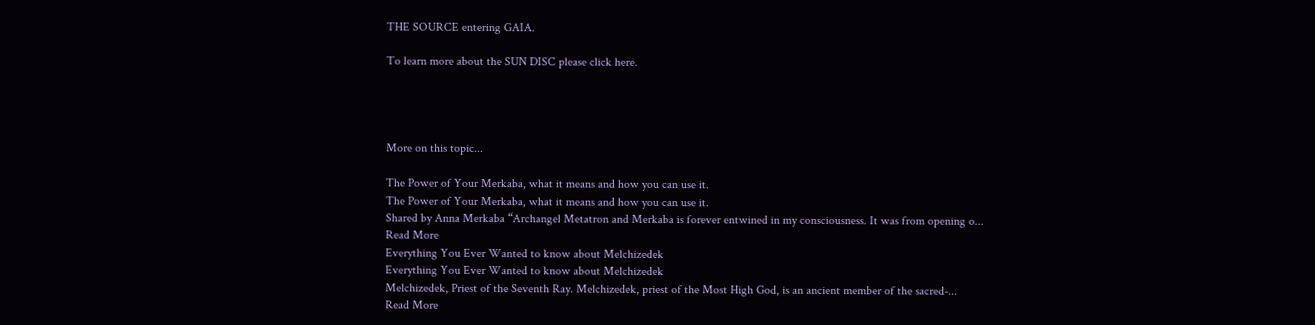THE SOURCE entering GAIA.

To learn more about the SUN DISC please click here.




More on this topic...

The Power of Your Merkaba, what it means and how you can use it.
The Power of Your Merkaba, what it means and how you can use it.
Shared by Anna Merkaba “Archangel Metatron and Merkaba is forever entwined in my consciousness. It was from opening o...
Read More
Everything You Ever Wanted to know about Melchizedek
Everything You Ever Wanted to know about Melchizedek
Melchizedek, Priest of the Seventh Ray. Melchizedek, priest of the Most High God, is an ancient member of the sacred-...
Read More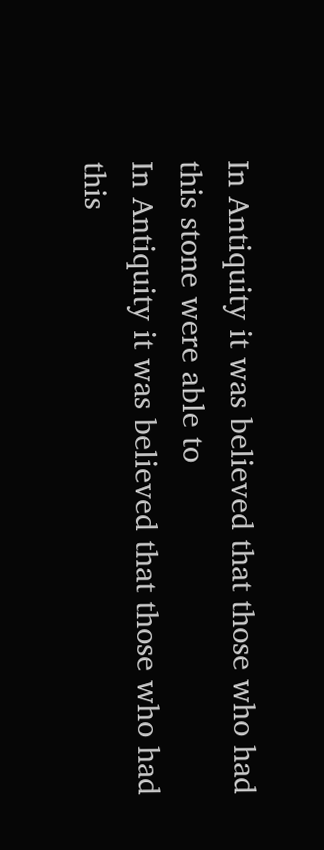In Antiquity it was believed that those who had this stone were able to
In Antiquity it was believed that those who had this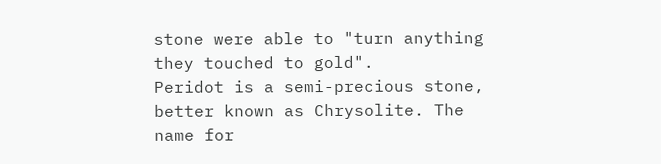stone were able to "turn anything they touched to gold".
Peridot is a semi-precious stone, better known as Chrysolite. The name for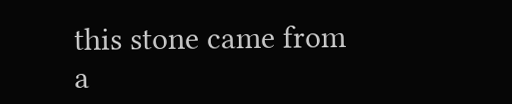this stone came from  a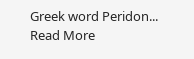Greek word Peridon...
Read More